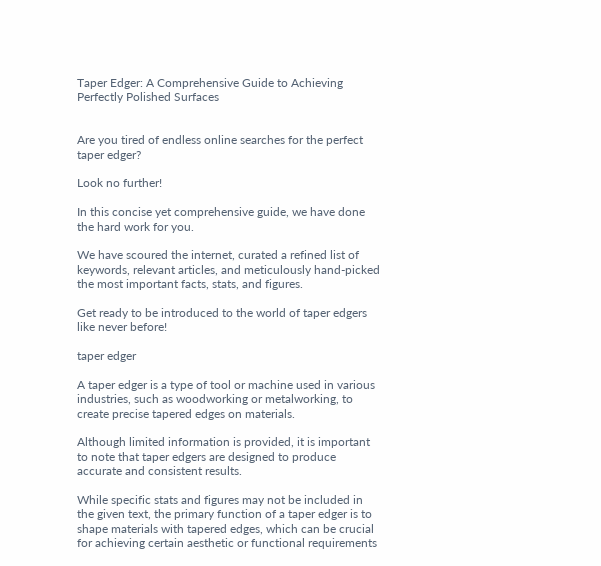Taper Edger: A Comprehensive Guide to Achieving Perfectly Polished Surfaces


Are you tired of endless online searches for the perfect taper edger?

Look no further!

In this concise yet comprehensive guide, we have done the hard work for you.

We have scoured the internet, curated a refined list of keywords, relevant articles, and meticulously hand-picked the most important facts, stats, and figures.

Get ready to be introduced to the world of taper edgers like never before!

taper edger

A taper edger is a type of tool or machine used in various industries, such as woodworking or metalworking, to create precise tapered edges on materials.

Although limited information is provided, it is important to note that taper edgers are designed to produce accurate and consistent results.

While specific stats and figures may not be included in the given text, the primary function of a taper edger is to shape materials with tapered edges, which can be crucial for achieving certain aesthetic or functional requirements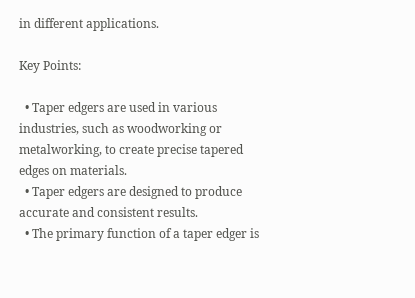in different applications.

Key Points:

  • Taper edgers are used in various industries, such as woodworking or metalworking, to create precise tapered edges on materials.
  • Taper edgers are designed to produce accurate and consistent results.
  • The primary function of a taper edger is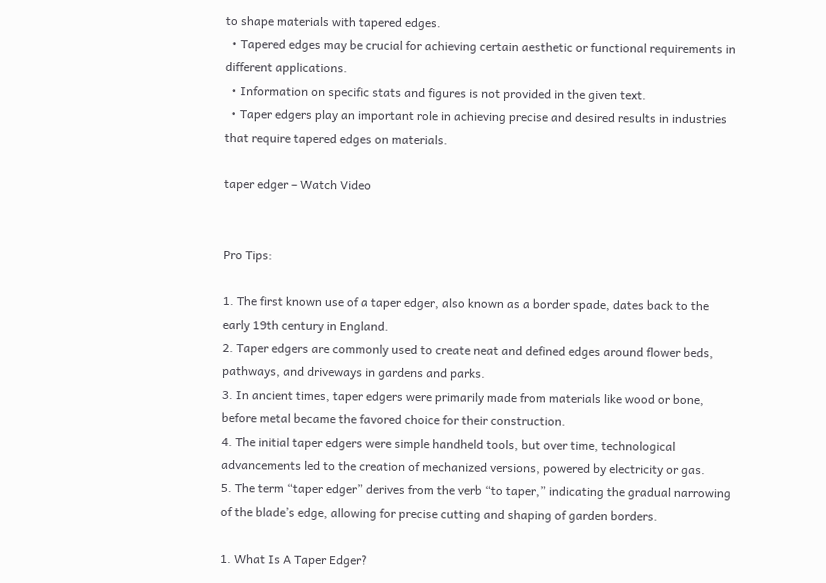to shape materials with tapered edges.
  • Tapered edges may be crucial for achieving certain aesthetic or functional requirements in different applications.
  • Information on specific stats and figures is not provided in the given text.
  • Taper edgers play an important role in achieving precise and desired results in industries that require tapered edges on materials.

taper edger – Watch Video


Pro Tips:

1. The first known use of a taper edger, also known as a border spade, dates back to the early 19th century in England.
2. Taper edgers are commonly used to create neat and defined edges around flower beds, pathways, and driveways in gardens and parks.
3. In ancient times, taper edgers were primarily made from materials like wood or bone, before metal became the favored choice for their construction.
4. The initial taper edgers were simple handheld tools, but over time, technological advancements led to the creation of mechanized versions, powered by electricity or gas.
5. The term “taper edger” derives from the verb “to taper,” indicating the gradual narrowing of the blade’s edge, allowing for precise cutting and shaping of garden borders.

1. What Is A Taper Edger?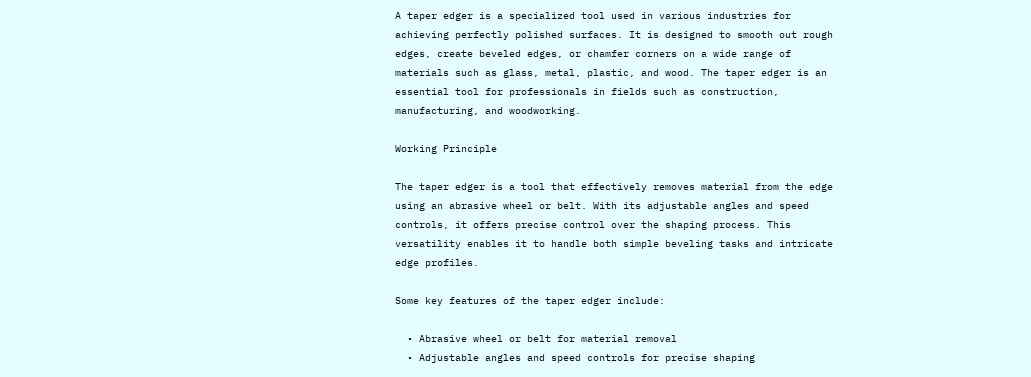A taper edger is a specialized tool used in various industries for achieving perfectly polished surfaces. It is designed to smooth out rough edges, create beveled edges, or chamfer corners on a wide range of materials such as glass, metal, plastic, and wood. The taper edger is an essential tool for professionals in fields such as construction, manufacturing, and woodworking.

Working Principle

The taper edger is a tool that effectively removes material from the edge using an abrasive wheel or belt. With its adjustable angles and speed controls, it offers precise control over the shaping process. This versatility enables it to handle both simple beveling tasks and intricate edge profiles.

Some key features of the taper edger include:

  • Abrasive wheel or belt for material removal
  • Adjustable angles and speed controls for precise shaping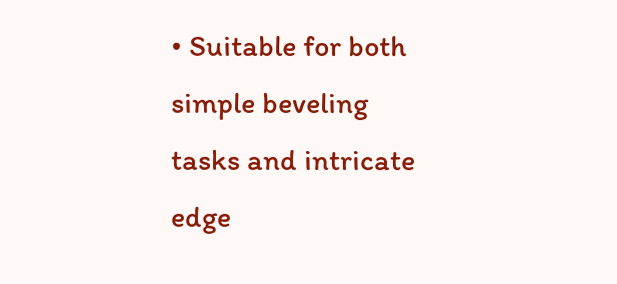• Suitable for both simple beveling tasks and intricate edge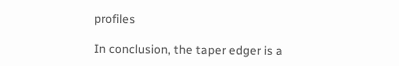profiles

In conclusion, the taper edger is a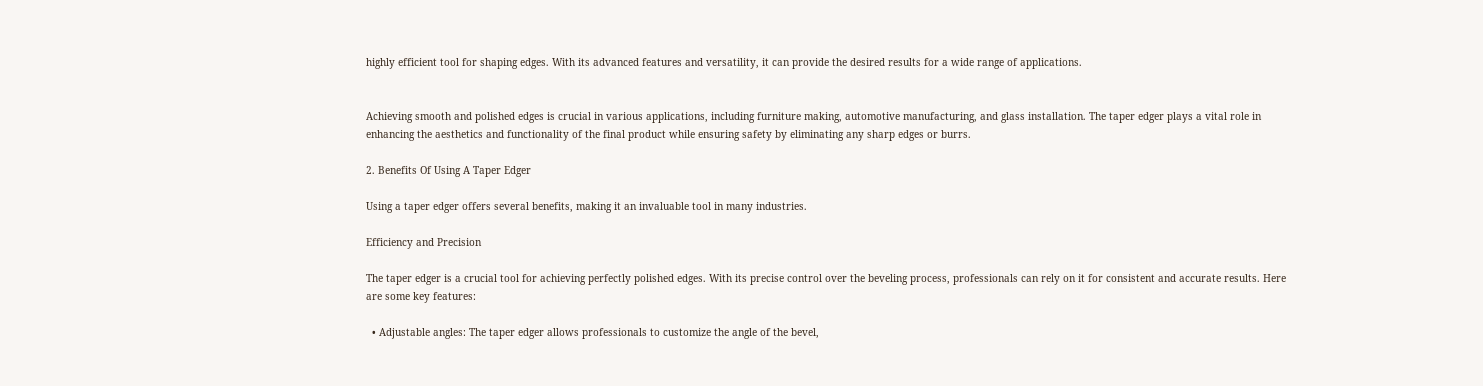highly efficient tool for shaping edges. With its advanced features and versatility, it can provide the desired results for a wide range of applications.


Achieving smooth and polished edges is crucial in various applications, including furniture making, automotive manufacturing, and glass installation. The taper edger plays a vital role in enhancing the aesthetics and functionality of the final product while ensuring safety by eliminating any sharp edges or burrs.

2. Benefits Of Using A Taper Edger

Using a taper edger offers several benefits, making it an invaluable tool in many industries.

Efficiency and Precision

The taper edger is a crucial tool for achieving perfectly polished edges. With its precise control over the beveling process, professionals can rely on it for consistent and accurate results. Here are some key features:

  • Adjustable angles: The taper edger allows professionals to customize the angle of the bevel,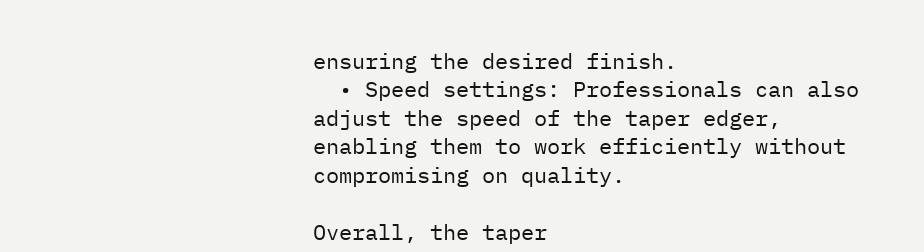ensuring the desired finish.
  • Speed settings: Professionals can also adjust the speed of the taper edger, enabling them to work efficiently without compromising on quality.

Overall, the taper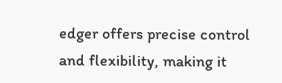edger offers precise control and flexibility, making it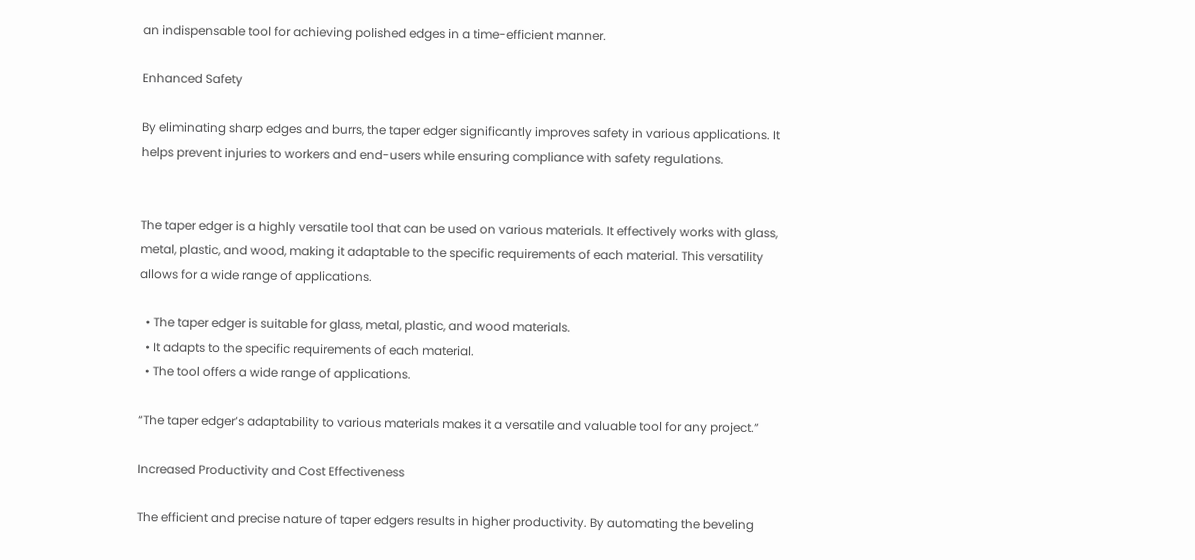an indispensable tool for achieving polished edges in a time-efficient manner.

Enhanced Safety

By eliminating sharp edges and burrs, the taper edger significantly improves safety in various applications. It helps prevent injuries to workers and end-users while ensuring compliance with safety regulations.


The taper edger is a highly versatile tool that can be used on various materials. It effectively works with glass, metal, plastic, and wood, making it adaptable to the specific requirements of each material. This versatility allows for a wide range of applications.

  • The taper edger is suitable for glass, metal, plastic, and wood materials.
  • It adapts to the specific requirements of each material.
  • The tool offers a wide range of applications.

“The taper edger’s adaptability to various materials makes it a versatile and valuable tool for any project.”

Increased Productivity and Cost Effectiveness

The efficient and precise nature of taper edgers results in higher productivity. By automating the beveling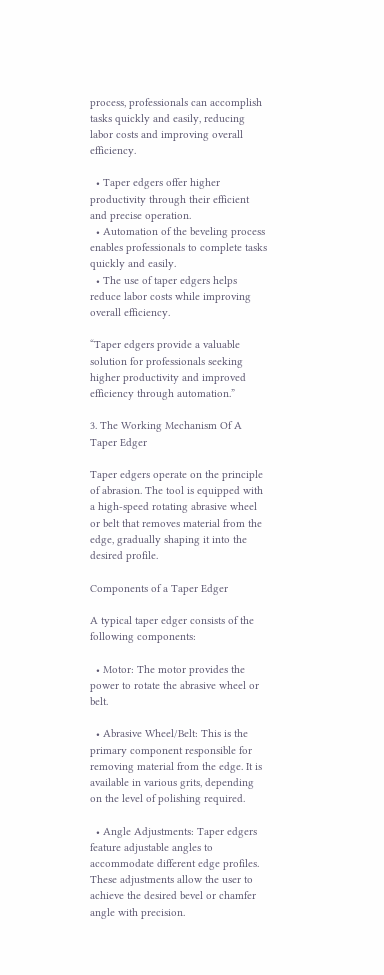process, professionals can accomplish tasks quickly and easily, reducing labor costs and improving overall efficiency.

  • Taper edgers offer higher productivity through their efficient and precise operation.
  • Automation of the beveling process enables professionals to complete tasks quickly and easily.
  • The use of taper edgers helps reduce labor costs while improving overall efficiency.

“Taper edgers provide a valuable solution for professionals seeking higher productivity and improved efficiency through automation.”

3. The Working Mechanism Of A Taper Edger

Taper edgers operate on the principle of abrasion. The tool is equipped with a high-speed rotating abrasive wheel or belt that removes material from the edge, gradually shaping it into the desired profile.

Components of a Taper Edger

A typical taper edger consists of the following components:

  • Motor: The motor provides the power to rotate the abrasive wheel or belt.

  • Abrasive Wheel/Belt: This is the primary component responsible for removing material from the edge. It is available in various grits, depending on the level of polishing required.

  • Angle Adjustments: Taper edgers feature adjustable angles to accommodate different edge profiles. These adjustments allow the user to achieve the desired bevel or chamfer angle with precision.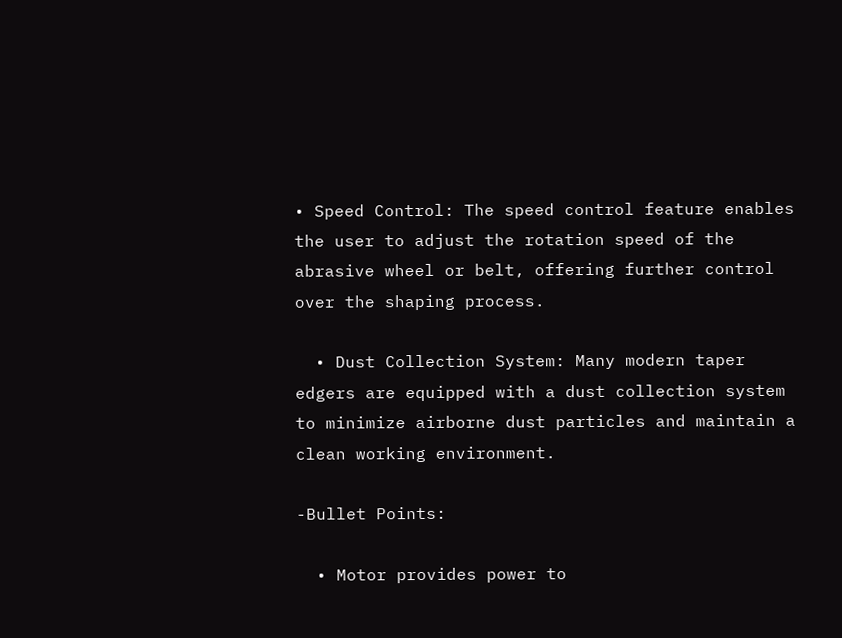• Speed Control: The speed control feature enables the user to adjust the rotation speed of the abrasive wheel or belt, offering further control over the shaping process.

  • Dust Collection System: Many modern taper edgers are equipped with a dust collection system to minimize airborne dust particles and maintain a clean working environment.

-Bullet Points:

  • Motor provides power to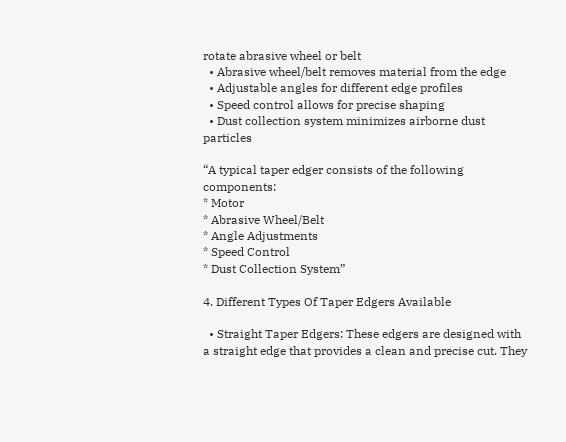rotate abrasive wheel or belt
  • Abrasive wheel/belt removes material from the edge
  • Adjustable angles for different edge profiles
  • Speed control allows for precise shaping
  • Dust collection system minimizes airborne dust particles

“A typical taper edger consists of the following components:
* Motor
* Abrasive Wheel/Belt
* Angle Adjustments
* Speed Control
* Dust Collection System”

4. Different Types Of Taper Edgers Available

  • Straight Taper Edgers: These edgers are designed with a straight edge that provides a clean and precise cut. They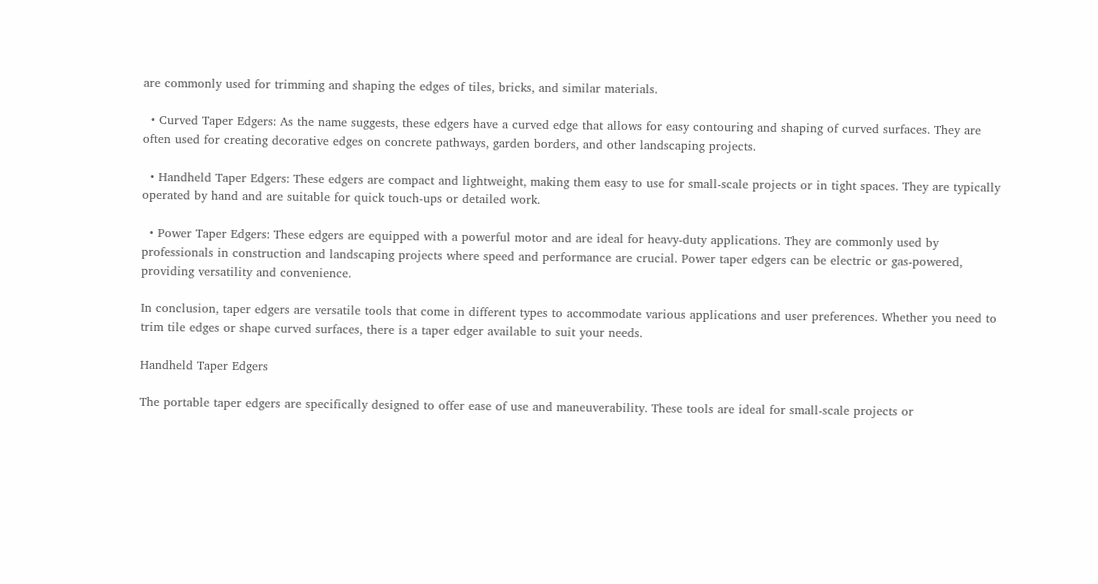are commonly used for trimming and shaping the edges of tiles, bricks, and similar materials.

  • Curved Taper Edgers: As the name suggests, these edgers have a curved edge that allows for easy contouring and shaping of curved surfaces. They are often used for creating decorative edges on concrete pathways, garden borders, and other landscaping projects.

  • Handheld Taper Edgers: These edgers are compact and lightweight, making them easy to use for small-scale projects or in tight spaces. They are typically operated by hand and are suitable for quick touch-ups or detailed work.

  • Power Taper Edgers: These edgers are equipped with a powerful motor and are ideal for heavy-duty applications. They are commonly used by professionals in construction and landscaping projects where speed and performance are crucial. Power taper edgers can be electric or gas-powered, providing versatility and convenience.

In conclusion, taper edgers are versatile tools that come in different types to accommodate various applications and user preferences. Whether you need to trim tile edges or shape curved surfaces, there is a taper edger available to suit your needs.

Handheld Taper Edgers

The portable taper edgers are specifically designed to offer ease of use and maneuverability. These tools are ideal for small-scale projects or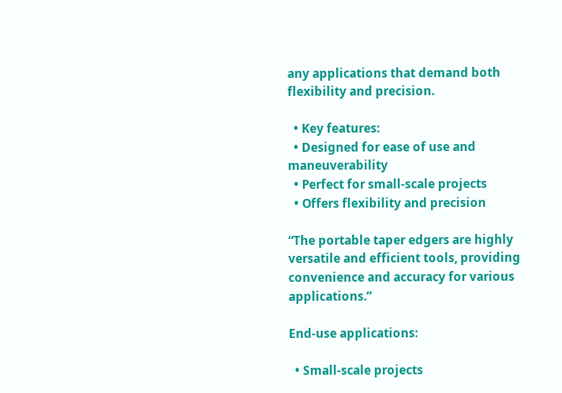any applications that demand both flexibility and precision.

  • Key features:
  • Designed for ease of use and maneuverability
  • Perfect for small-scale projects
  • Offers flexibility and precision

“The portable taper edgers are highly versatile and efficient tools, providing convenience and accuracy for various applications.”

End-use applications:

  • Small-scale projects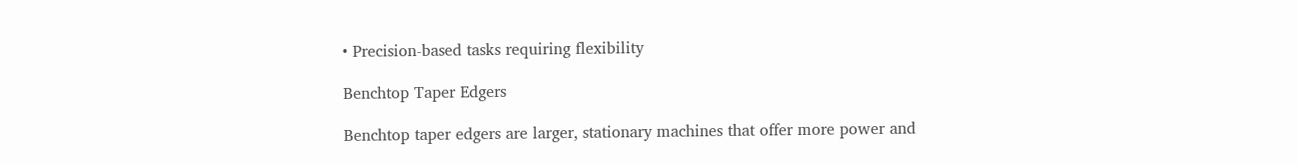• Precision-based tasks requiring flexibility

Benchtop Taper Edgers

Benchtop taper edgers are larger, stationary machines that offer more power and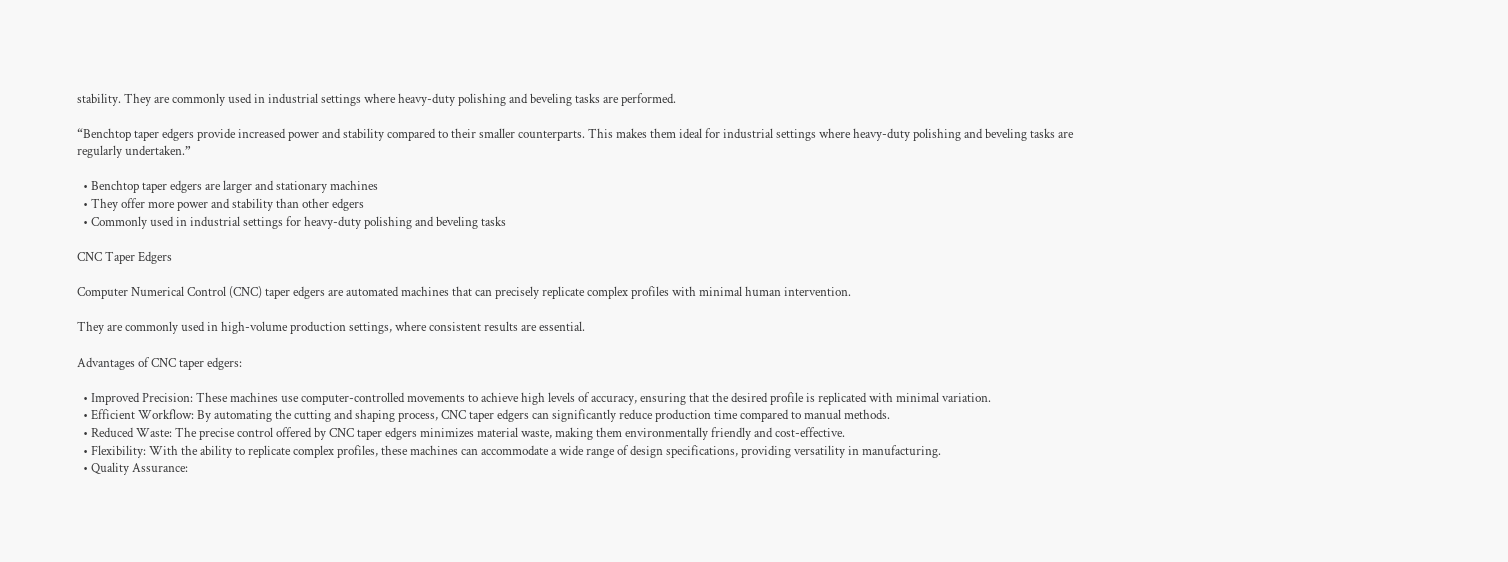stability. They are commonly used in industrial settings where heavy-duty polishing and beveling tasks are performed.

“Benchtop taper edgers provide increased power and stability compared to their smaller counterparts. This makes them ideal for industrial settings where heavy-duty polishing and beveling tasks are regularly undertaken.”

  • Benchtop taper edgers are larger and stationary machines
  • They offer more power and stability than other edgers
  • Commonly used in industrial settings for heavy-duty polishing and beveling tasks

CNC Taper Edgers

Computer Numerical Control (CNC) taper edgers are automated machines that can precisely replicate complex profiles with minimal human intervention.

They are commonly used in high-volume production settings, where consistent results are essential.

Advantages of CNC taper edgers:

  • Improved Precision: These machines use computer-controlled movements to achieve high levels of accuracy, ensuring that the desired profile is replicated with minimal variation.
  • Efficient Workflow: By automating the cutting and shaping process, CNC taper edgers can significantly reduce production time compared to manual methods.
  • Reduced Waste: The precise control offered by CNC taper edgers minimizes material waste, making them environmentally friendly and cost-effective.
  • Flexibility: With the ability to replicate complex profiles, these machines can accommodate a wide range of design specifications, providing versatility in manufacturing.
  • Quality Assurance: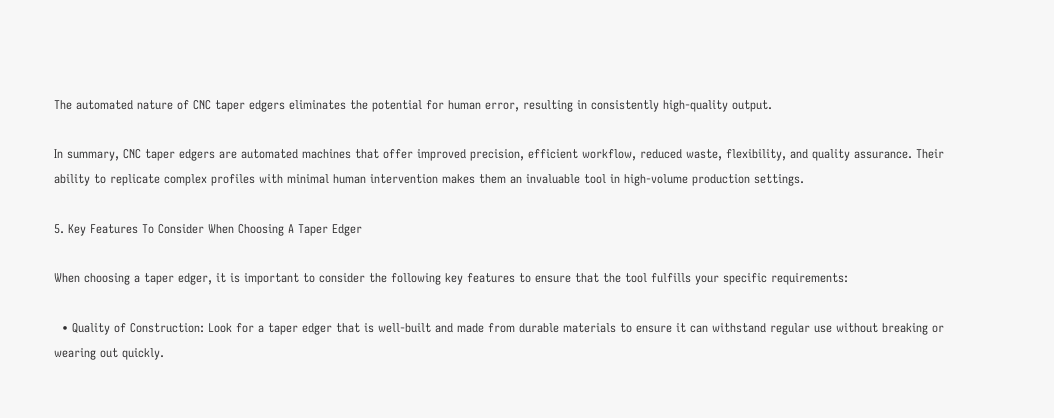The automated nature of CNC taper edgers eliminates the potential for human error, resulting in consistently high-quality output.

In summary, CNC taper edgers are automated machines that offer improved precision, efficient workflow, reduced waste, flexibility, and quality assurance. Their ability to replicate complex profiles with minimal human intervention makes them an invaluable tool in high-volume production settings.

5. Key Features To Consider When Choosing A Taper Edger

When choosing a taper edger, it is important to consider the following key features to ensure that the tool fulfills your specific requirements:

  • Quality of Construction: Look for a taper edger that is well-built and made from durable materials to ensure it can withstand regular use without breaking or wearing out quickly.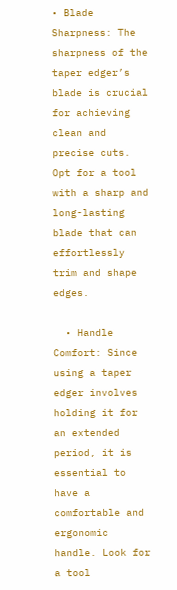• Blade Sharpness: The sharpness of the taper edger’s blade is crucial for achieving clean and precise cuts. Opt for a tool with a sharp and long-lasting blade that can effortlessly trim and shape edges.

  • Handle Comfort: Since using a taper edger involves holding it for an extended period, it is essential to have a comfortable and ergonomic handle. Look for a tool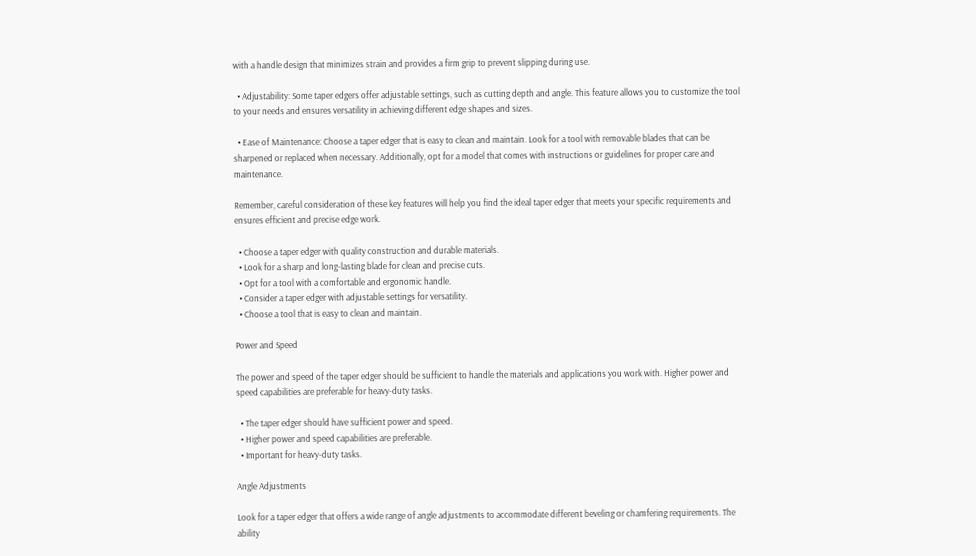with a handle design that minimizes strain and provides a firm grip to prevent slipping during use.

  • Adjustability: Some taper edgers offer adjustable settings, such as cutting depth and angle. This feature allows you to customize the tool to your needs and ensures versatility in achieving different edge shapes and sizes.

  • Ease of Maintenance: Choose a taper edger that is easy to clean and maintain. Look for a tool with removable blades that can be sharpened or replaced when necessary. Additionally, opt for a model that comes with instructions or guidelines for proper care and maintenance.

Remember, careful consideration of these key features will help you find the ideal taper edger that meets your specific requirements and ensures efficient and precise edge work.

  • Choose a taper edger with quality construction and durable materials.
  • Look for a sharp and long-lasting blade for clean and precise cuts.
  • Opt for a tool with a comfortable and ergonomic handle.
  • Consider a taper edger with adjustable settings for versatility.
  • Choose a tool that is easy to clean and maintain.

Power and Speed

The power and speed of the taper edger should be sufficient to handle the materials and applications you work with. Higher power and speed capabilities are preferable for heavy-duty tasks.

  • The taper edger should have sufficient power and speed.
  • Higher power and speed capabilities are preferable.
  • Important for heavy-duty tasks.

Angle Adjustments

Look for a taper edger that offers a wide range of angle adjustments to accommodate different beveling or chamfering requirements. The ability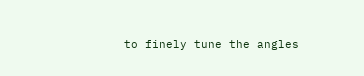to finely tune the angles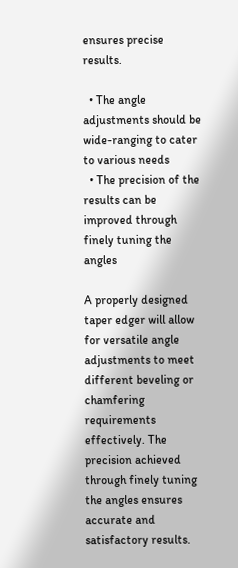ensures precise results.

  • The angle adjustments should be wide-ranging to cater to various needs
  • The precision of the results can be improved through finely tuning the angles

A properly designed taper edger will allow for versatile angle adjustments to meet different beveling or chamfering requirements effectively. The precision achieved through finely tuning the angles ensures accurate and satisfactory results.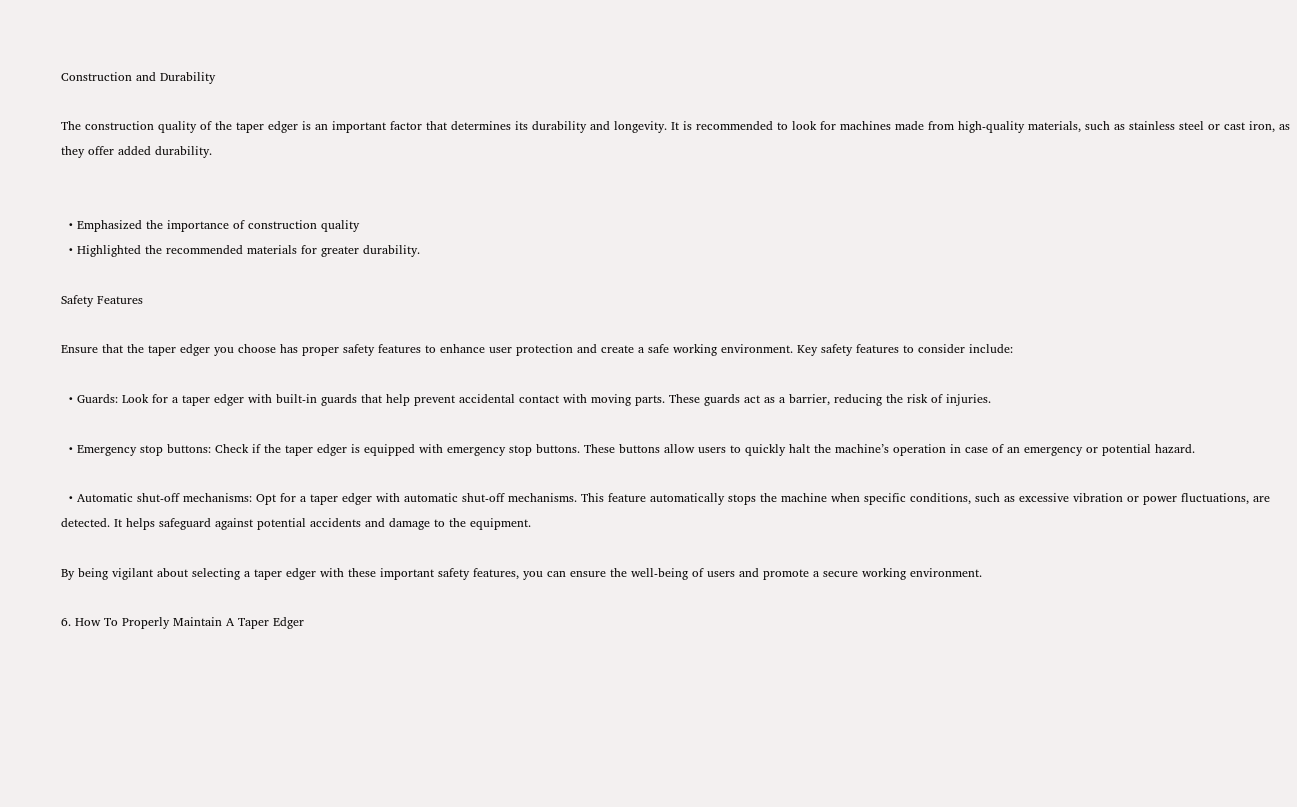Construction and Durability

The construction quality of the taper edger is an important factor that determines its durability and longevity. It is recommended to look for machines made from high-quality materials, such as stainless steel or cast iron, as they offer added durability.


  • Emphasized the importance of construction quality
  • Highlighted the recommended materials for greater durability.

Safety Features

Ensure that the taper edger you choose has proper safety features to enhance user protection and create a safe working environment. Key safety features to consider include:

  • Guards: Look for a taper edger with built-in guards that help prevent accidental contact with moving parts. These guards act as a barrier, reducing the risk of injuries.

  • Emergency stop buttons: Check if the taper edger is equipped with emergency stop buttons. These buttons allow users to quickly halt the machine’s operation in case of an emergency or potential hazard.

  • Automatic shut-off mechanisms: Opt for a taper edger with automatic shut-off mechanisms. This feature automatically stops the machine when specific conditions, such as excessive vibration or power fluctuations, are detected. It helps safeguard against potential accidents and damage to the equipment.

By being vigilant about selecting a taper edger with these important safety features, you can ensure the well-being of users and promote a secure working environment.

6. How To Properly Maintain A Taper Edger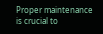Proper maintenance is crucial to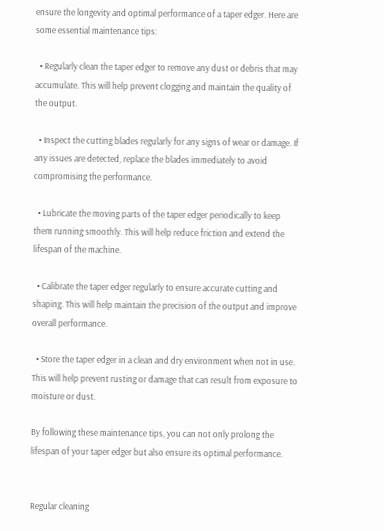ensure the longevity and optimal performance of a taper edger. Here are some essential maintenance tips:

  • Regularly clean the taper edger to remove any dust or debris that may accumulate. This will help prevent clogging and maintain the quality of the output.

  • Inspect the cutting blades regularly for any signs of wear or damage. If any issues are detected, replace the blades immediately to avoid compromising the performance.

  • Lubricate the moving parts of the taper edger periodically to keep them running smoothly. This will help reduce friction and extend the lifespan of the machine.

  • Calibrate the taper edger regularly to ensure accurate cutting and shaping. This will help maintain the precision of the output and improve overall performance.

  • Store the taper edger in a clean and dry environment when not in use. This will help prevent rusting or damage that can result from exposure to moisture or dust.

By following these maintenance tips, you can not only prolong the lifespan of your taper edger but also ensure its optimal performance.


Regular cleaning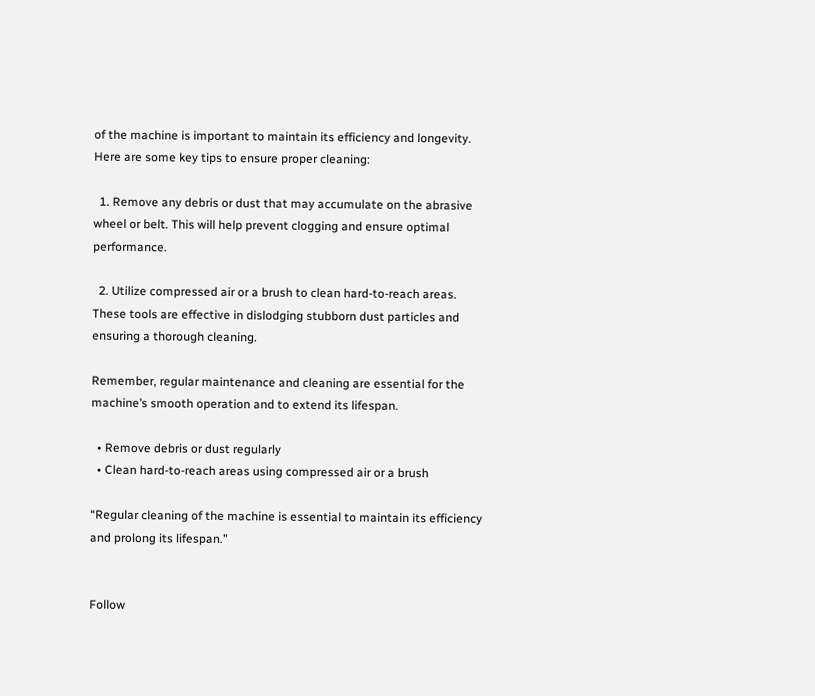of the machine is important to maintain its efficiency and longevity. Here are some key tips to ensure proper cleaning:

  1. Remove any debris or dust that may accumulate on the abrasive wheel or belt. This will help prevent clogging and ensure optimal performance.

  2. Utilize compressed air or a brush to clean hard-to-reach areas. These tools are effective in dislodging stubborn dust particles and ensuring a thorough cleaning.

Remember, regular maintenance and cleaning are essential for the machine’s smooth operation and to extend its lifespan.

  • Remove debris or dust regularly
  • Clean hard-to-reach areas using compressed air or a brush

“Regular cleaning of the machine is essential to maintain its efficiency and prolong its lifespan.”


Follow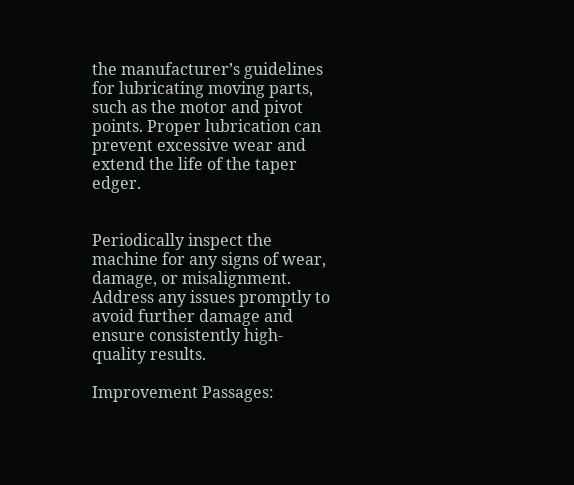the manufacturer’s guidelines for lubricating moving parts, such as the motor and pivot points. Proper lubrication can prevent excessive wear and extend the life of the taper edger.


Periodically inspect the machine for any signs of wear, damage, or misalignment. Address any issues promptly to avoid further damage and ensure consistently high-quality results.

Improvement Passages: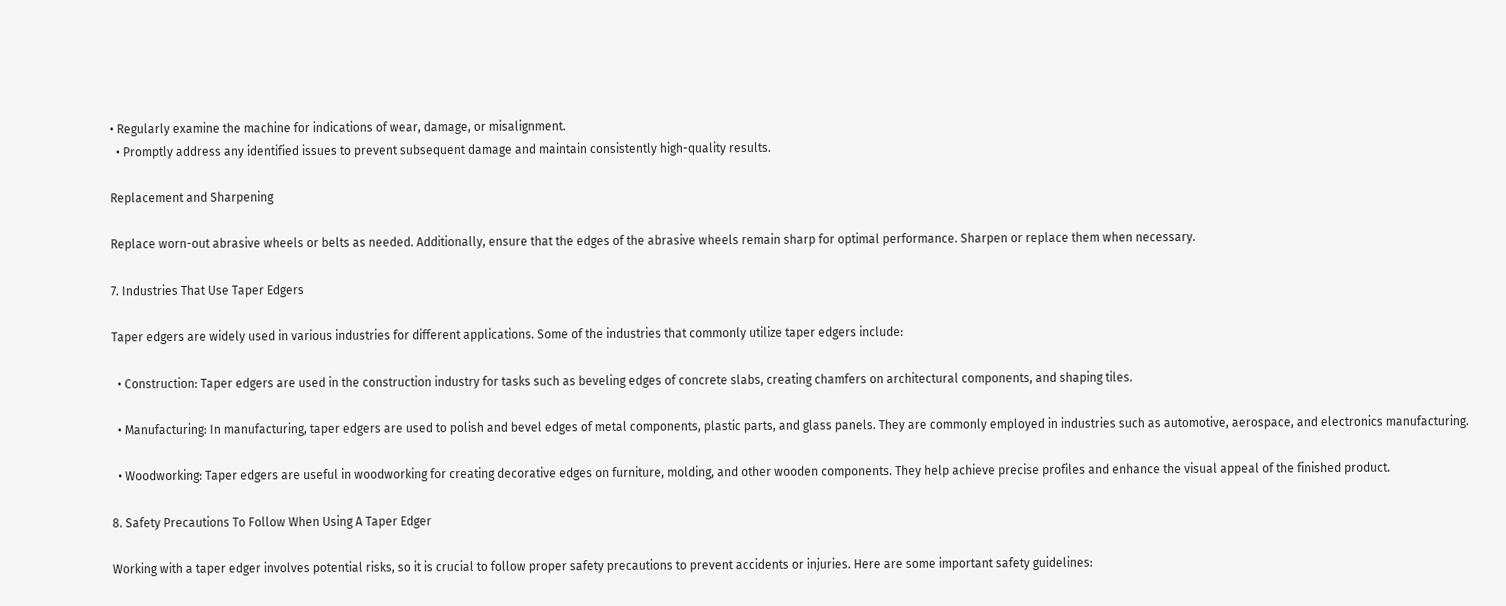• Regularly examine the machine for indications of wear, damage, or misalignment.
  • Promptly address any identified issues to prevent subsequent damage and maintain consistently high-quality results.

Replacement and Sharpening

Replace worn-out abrasive wheels or belts as needed. Additionally, ensure that the edges of the abrasive wheels remain sharp for optimal performance. Sharpen or replace them when necessary.

7. Industries That Use Taper Edgers

Taper edgers are widely used in various industries for different applications. Some of the industries that commonly utilize taper edgers include:

  • Construction: Taper edgers are used in the construction industry for tasks such as beveling edges of concrete slabs, creating chamfers on architectural components, and shaping tiles.

  • Manufacturing: In manufacturing, taper edgers are used to polish and bevel edges of metal components, plastic parts, and glass panels. They are commonly employed in industries such as automotive, aerospace, and electronics manufacturing.

  • Woodworking: Taper edgers are useful in woodworking for creating decorative edges on furniture, molding, and other wooden components. They help achieve precise profiles and enhance the visual appeal of the finished product.

8. Safety Precautions To Follow When Using A Taper Edger

Working with a taper edger involves potential risks, so it is crucial to follow proper safety precautions to prevent accidents or injuries. Here are some important safety guidelines: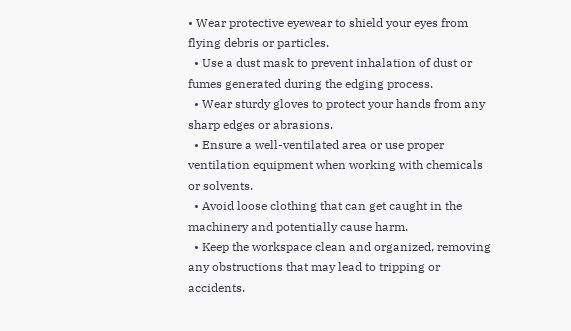• Wear protective eyewear to shield your eyes from flying debris or particles.
  • Use a dust mask to prevent inhalation of dust or fumes generated during the edging process.
  • Wear sturdy gloves to protect your hands from any sharp edges or abrasions.
  • Ensure a well-ventilated area or use proper ventilation equipment when working with chemicals or solvents.
  • Avoid loose clothing that can get caught in the machinery and potentially cause harm.
  • Keep the workspace clean and organized, removing any obstructions that may lead to tripping or accidents.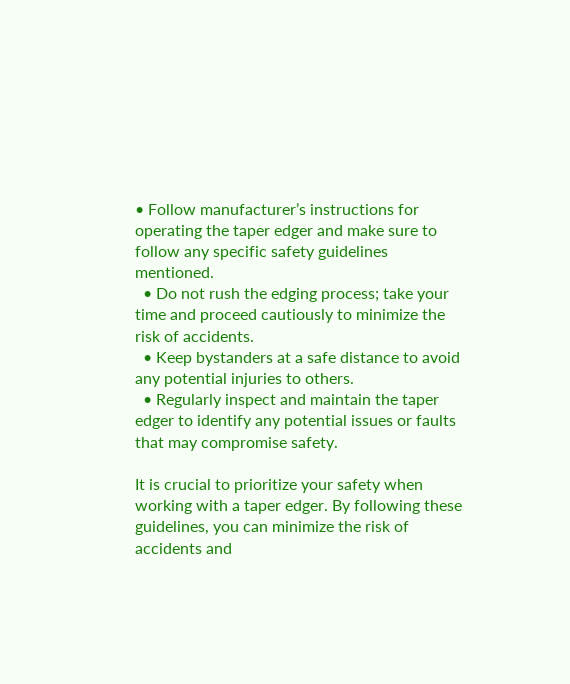• Follow manufacturer’s instructions for operating the taper edger and make sure to follow any specific safety guidelines mentioned.
  • Do not rush the edging process; take your time and proceed cautiously to minimize the risk of accidents.
  • Keep bystanders at a safe distance to avoid any potential injuries to others.
  • Regularly inspect and maintain the taper edger to identify any potential issues or faults that may compromise safety.

It is crucial to prioritize your safety when working with a taper edger. By following these guidelines, you can minimize the risk of accidents and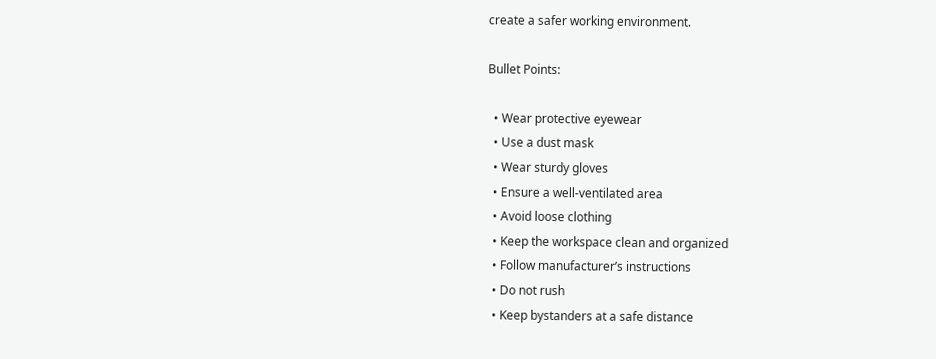create a safer working environment.

Bullet Points:

  • Wear protective eyewear
  • Use a dust mask
  • Wear sturdy gloves
  • Ensure a well-ventilated area
  • Avoid loose clothing
  • Keep the workspace clean and organized
  • Follow manufacturer’s instructions
  • Do not rush
  • Keep bystanders at a safe distance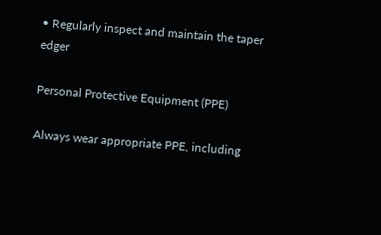• Regularly inspect and maintain the taper edger

Personal Protective Equipment (PPE)

Always wear appropriate PPE, including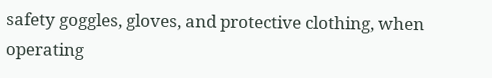safety goggles, gloves, and protective clothing, when operating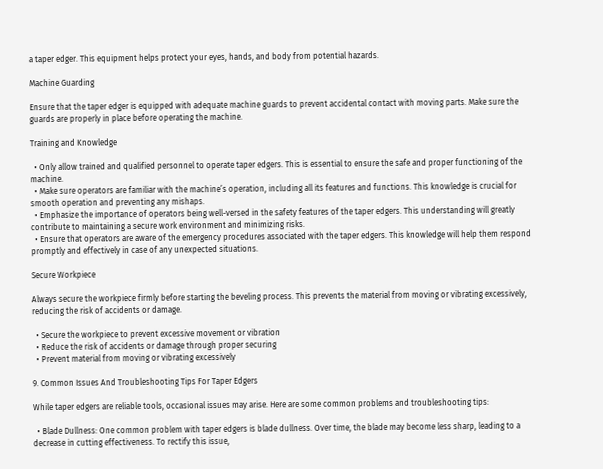a taper edger. This equipment helps protect your eyes, hands, and body from potential hazards.

Machine Guarding

Ensure that the taper edger is equipped with adequate machine guards to prevent accidental contact with moving parts. Make sure the guards are properly in place before operating the machine.

Training and Knowledge

  • Only allow trained and qualified personnel to operate taper edgers. This is essential to ensure the safe and proper functioning of the machine.
  • Make sure operators are familiar with the machine’s operation, including all its features and functions. This knowledge is crucial for smooth operation and preventing any mishaps.
  • Emphasize the importance of operators being well-versed in the safety features of the taper edgers. This understanding will greatly contribute to maintaining a secure work environment and minimizing risks.
  • Ensure that operators are aware of the emergency procedures associated with the taper edgers. This knowledge will help them respond promptly and effectively in case of any unexpected situations.

Secure Workpiece

Always secure the workpiece firmly before starting the beveling process. This prevents the material from moving or vibrating excessively, reducing the risk of accidents or damage.

  • Secure the workpiece to prevent excessive movement or vibration
  • Reduce the risk of accidents or damage through proper securing
  • Prevent material from moving or vibrating excessively

9. Common Issues And Troubleshooting Tips For Taper Edgers

While taper edgers are reliable tools, occasional issues may arise. Here are some common problems and troubleshooting tips:

  • Blade Dullness: One common problem with taper edgers is blade dullness. Over time, the blade may become less sharp, leading to a decrease in cutting effectiveness. To rectify this issue,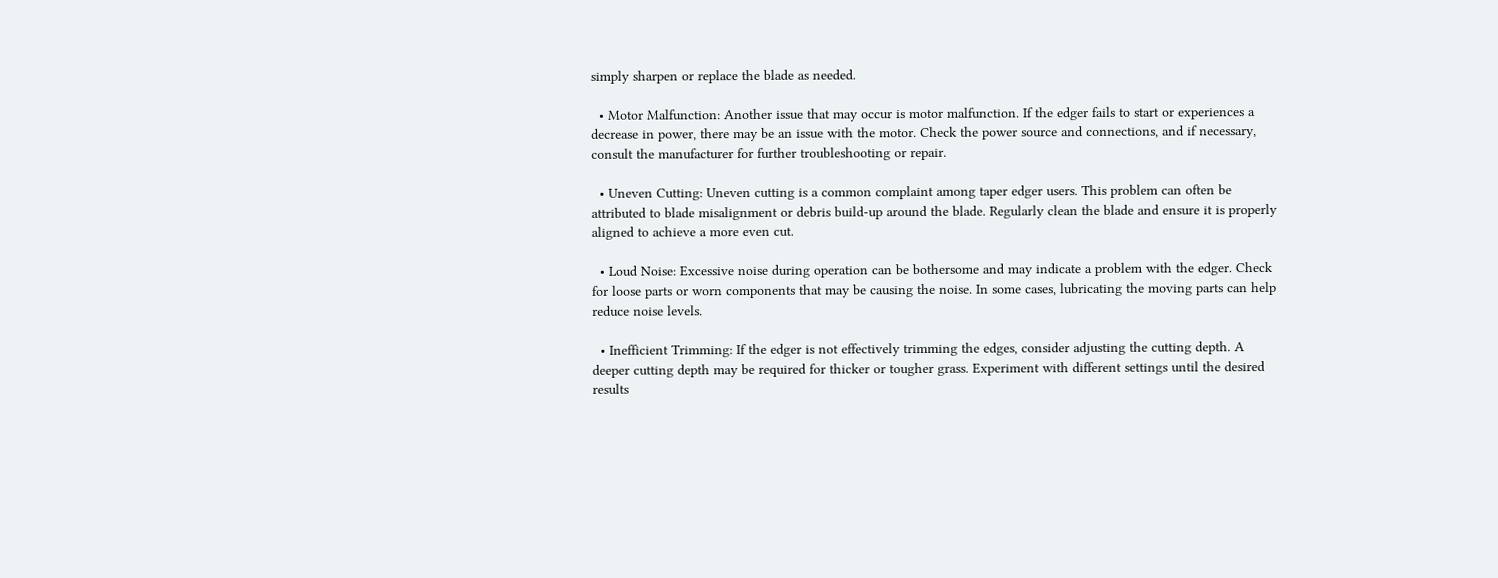simply sharpen or replace the blade as needed.

  • Motor Malfunction: Another issue that may occur is motor malfunction. If the edger fails to start or experiences a decrease in power, there may be an issue with the motor. Check the power source and connections, and if necessary, consult the manufacturer for further troubleshooting or repair.

  • Uneven Cutting: Uneven cutting is a common complaint among taper edger users. This problem can often be attributed to blade misalignment or debris build-up around the blade. Regularly clean the blade and ensure it is properly aligned to achieve a more even cut.

  • Loud Noise: Excessive noise during operation can be bothersome and may indicate a problem with the edger. Check for loose parts or worn components that may be causing the noise. In some cases, lubricating the moving parts can help reduce noise levels.

  • Inefficient Trimming: If the edger is not effectively trimming the edges, consider adjusting the cutting depth. A deeper cutting depth may be required for thicker or tougher grass. Experiment with different settings until the desired results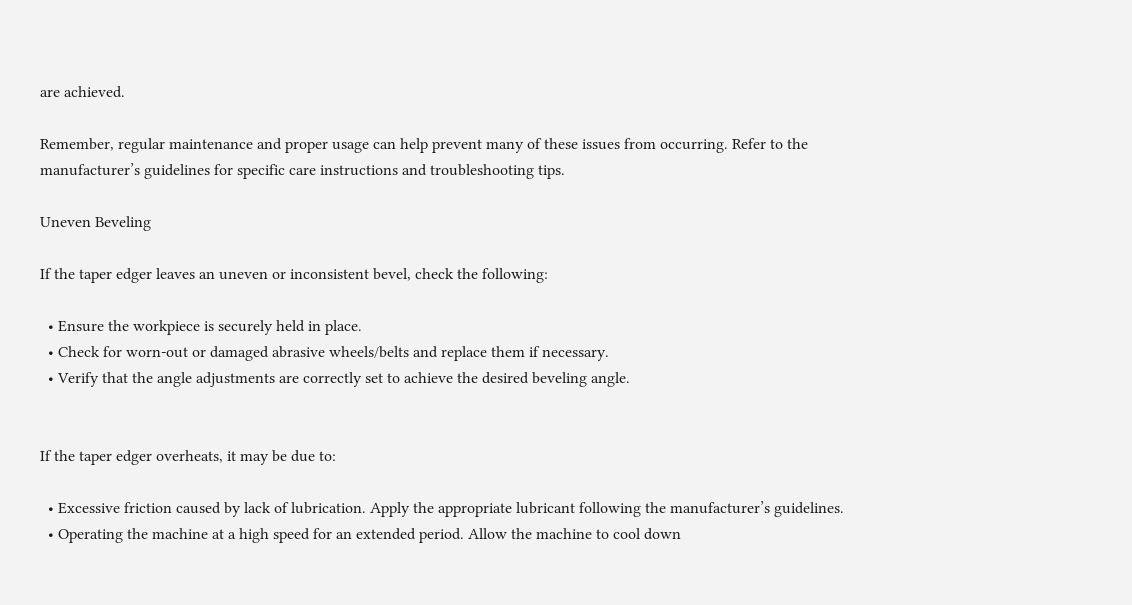are achieved.

Remember, regular maintenance and proper usage can help prevent many of these issues from occurring. Refer to the manufacturer’s guidelines for specific care instructions and troubleshooting tips.

Uneven Beveling

If the taper edger leaves an uneven or inconsistent bevel, check the following:

  • Ensure the workpiece is securely held in place.
  • Check for worn-out or damaged abrasive wheels/belts and replace them if necessary.
  • Verify that the angle adjustments are correctly set to achieve the desired beveling angle.


If the taper edger overheats, it may be due to:

  • Excessive friction caused by lack of lubrication. Apply the appropriate lubricant following the manufacturer’s guidelines.
  • Operating the machine at a high speed for an extended period. Allow the machine to cool down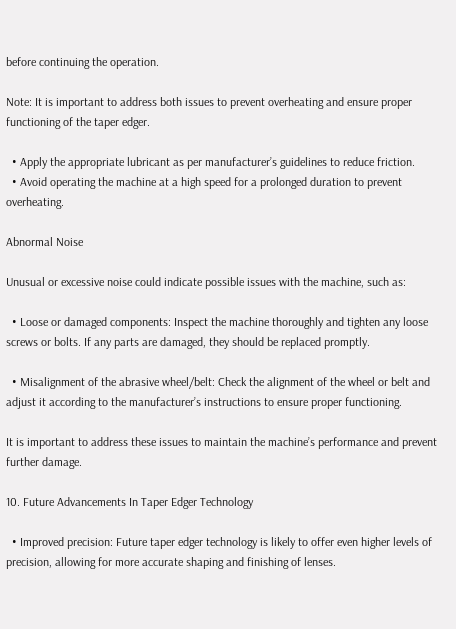before continuing the operation.

Note: It is important to address both issues to prevent overheating and ensure proper functioning of the taper edger.

  • Apply the appropriate lubricant as per manufacturer’s guidelines to reduce friction.
  • Avoid operating the machine at a high speed for a prolonged duration to prevent overheating.

Abnormal Noise

Unusual or excessive noise could indicate possible issues with the machine, such as:

  • Loose or damaged components: Inspect the machine thoroughly and tighten any loose screws or bolts. If any parts are damaged, they should be replaced promptly.

  • Misalignment of the abrasive wheel/belt: Check the alignment of the wheel or belt and adjust it according to the manufacturer’s instructions to ensure proper functioning.

It is important to address these issues to maintain the machine’s performance and prevent further damage.

10. Future Advancements In Taper Edger Technology

  • Improved precision: Future taper edger technology is likely to offer even higher levels of precision, allowing for more accurate shaping and finishing of lenses.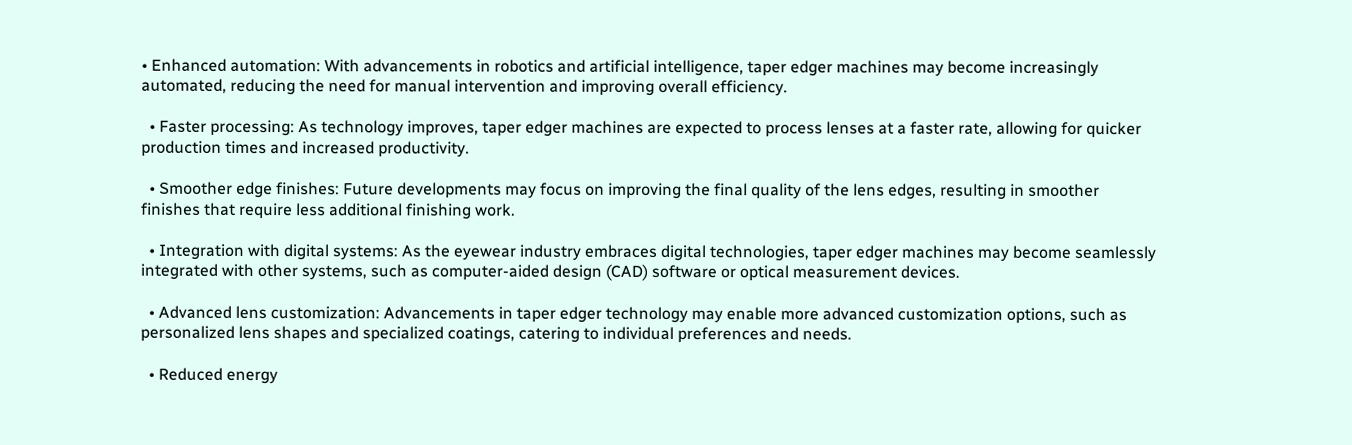• Enhanced automation: With advancements in robotics and artificial intelligence, taper edger machines may become increasingly automated, reducing the need for manual intervention and improving overall efficiency.

  • Faster processing: As technology improves, taper edger machines are expected to process lenses at a faster rate, allowing for quicker production times and increased productivity.

  • Smoother edge finishes: Future developments may focus on improving the final quality of the lens edges, resulting in smoother finishes that require less additional finishing work.

  • Integration with digital systems: As the eyewear industry embraces digital technologies, taper edger machines may become seamlessly integrated with other systems, such as computer-aided design (CAD) software or optical measurement devices.

  • Advanced lens customization: Advancements in taper edger technology may enable more advanced customization options, such as personalized lens shapes and specialized coatings, catering to individual preferences and needs.

  • Reduced energy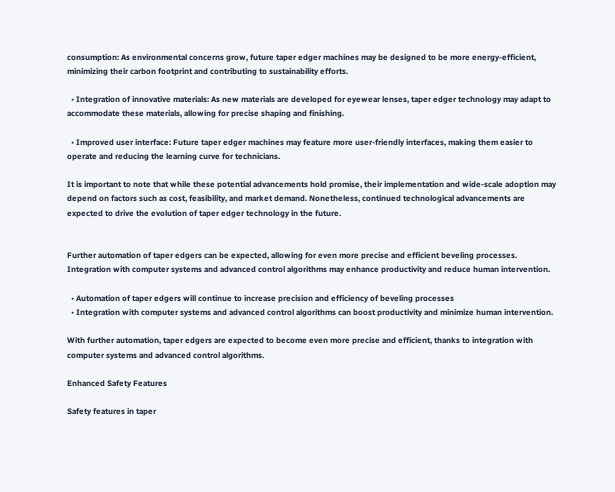consumption: As environmental concerns grow, future taper edger machines may be designed to be more energy-efficient, minimizing their carbon footprint and contributing to sustainability efforts.

  • Integration of innovative materials: As new materials are developed for eyewear lenses, taper edger technology may adapt to accommodate these materials, allowing for precise shaping and finishing.

  • Improved user interface: Future taper edger machines may feature more user-friendly interfaces, making them easier to operate and reducing the learning curve for technicians.

It is important to note that while these potential advancements hold promise, their implementation and wide-scale adoption may depend on factors such as cost, feasibility, and market demand. Nonetheless, continued technological advancements are expected to drive the evolution of taper edger technology in the future.


Further automation of taper edgers can be expected, allowing for even more precise and efficient beveling processes. Integration with computer systems and advanced control algorithms may enhance productivity and reduce human intervention.

  • Automation of taper edgers will continue to increase precision and efficiency of beveling processes
  • Integration with computer systems and advanced control algorithms can boost productivity and minimize human intervention.

With further automation, taper edgers are expected to become even more precise and efficient, thanks to integration with computer systems and advanced control algorithms.

Enhanced Safety Features

Safety features in taper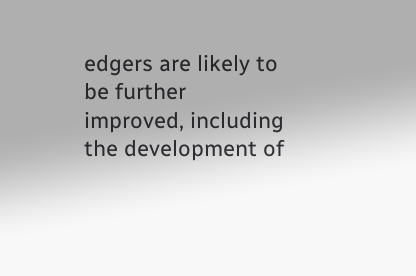edgers are likely to be further improved, including the development of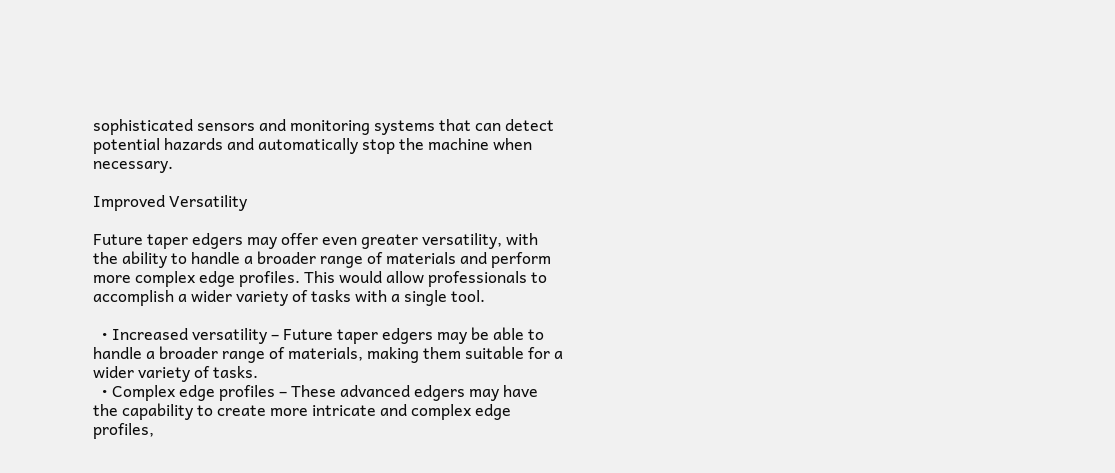sophisticated sensors and monitoring systems that can detect potential hazards and automatically stop the machine when necessary.

Improved Versatility

Future taper edgers may offer even greater versatility, with the ability to handle a broader range of materials and perform more complex edge profiles. This would allow professionals to accomplish a wider variety of tasks with a single tool.

  • Increased versatility – Future taper edgers may be able to handle a broader range of materials, making them suitable for a wider variety of tasks.
  • Complex edge profiles – These advanced edgers may have the capability to create more intricate and complex edge profiles,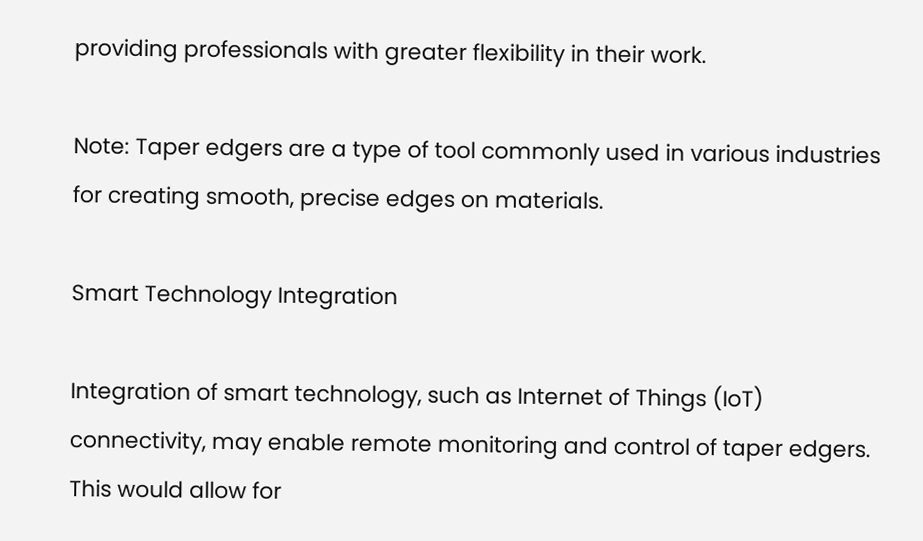providing professionals with greater flexibility in their work.

Note: Taper edgers are a type of tool commonly used in various industries for creating smooth, precise edges on materials.

Smart Technology Integration

Integration of smart technology, such as Internet of Things (IoT) connectivity, may enable remote monitoring and control of taper edgers. This would allow for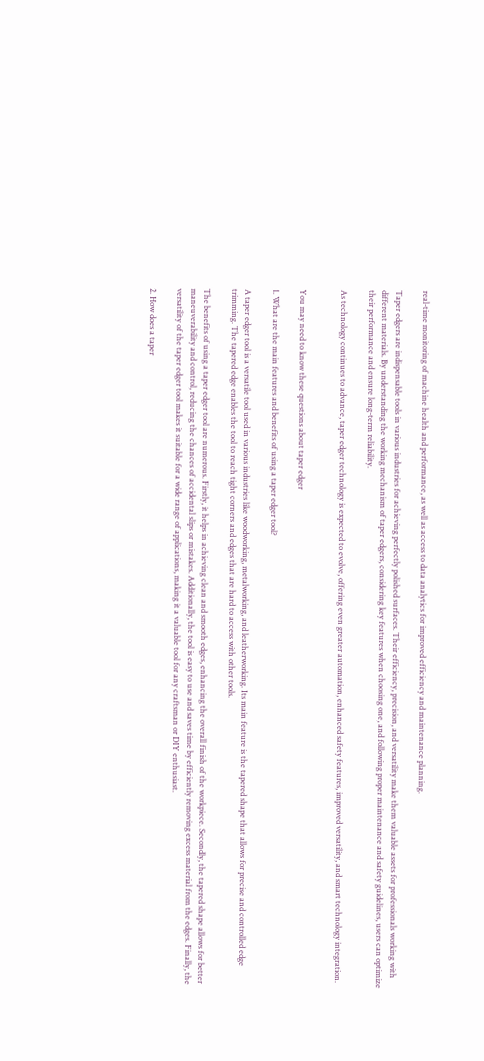real-time monitoring of machine health and performance, as well as access to data analytics for improved efficiency and maintenance planning.

Taper edgers are indispensable tools in various industries for achieving perfectly polished surfaces. Their efficiency, precision, and versatility make them valuable assets for professionals working with different materials. By understanding the working mechanism of taper edgers, considering key features when choosing one, and following proper maintenance and safety guidelines, users can optimize their performance and ensure long-term reliability.

As technology continues to advance, taper edger technology is expected to evolve, offering even greater automation, enhanced safety features, improved versatility, and smart technology integration.


You may need to know these questions about taper edger

1. What are the main features and benefits of using a taper edger tool?

A taper edger tool is a versatile tool used in various industries like woodworking, metalworking, and leatherworking. Its main feature is the tapered shape that allows for precise and controlled edge trimming. The tapered edge enables the tool to reach tight corners and edges that are hard to access with other tools.

The benefits of using a taper edger tool are numerous. Firstly, it helps in achieving clean and smooth edges, enhancing the overall finish of the workpiece. Secondly, the tapered shape allows for better maneuverability and control, reducing the chances of accidental slips or mistakes. Additionally, the tool is easy to use and saves time by efficiently removing excess material from the edges. Finally, the versatility of the taper edger tool makes it suitable for a wide range of applications, making it a valuable tool for any craftsman or DIY enthusiast.

2. How does a taper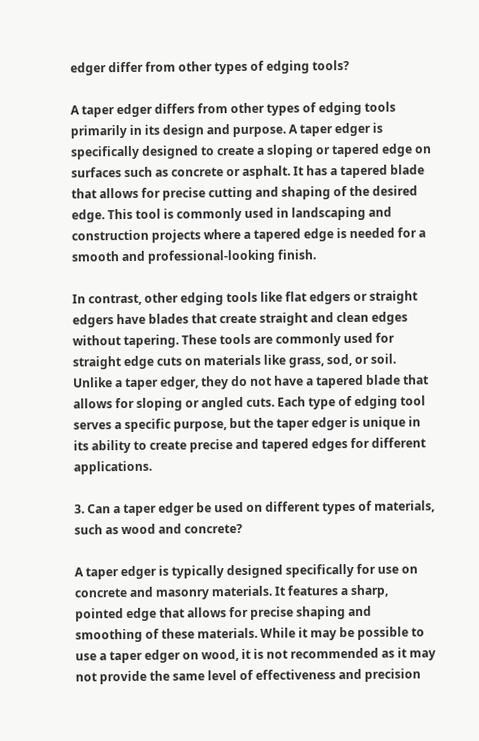edger differ from other types of edging tools?

A taper edger differs from other types of edging tools primarily in its design and purpose. A taper edger is specifically designed to create a sloping or tapered edge on surfaces such as concrete or asphalt. It has a tapered blade that allows for precise cutting and shaping of the desired edge. This tool is commonly used in landscaping and construction projects where a tapered edge is needed for a smooth and professional-looking finish.

In contrast, other edging tools like flat edgers or straight edgers have blades that create straight and clean edges without tapering. These tools are commonly used for straight edge cuts on materials like grass, sod, or soil. Unlike a taper edger, they do not have a tapered blade that allows for sloping or angled cuts. Each type of edging tool serves a specific purpose, but the taper edger is unique in its ability to create precise and tapered edges for different applications.

3. Can a taper edger be used on different types of materials, such as wood and concrete?

A taper edger is typically designed specifically for use on concrete and masonry materials. It features a sharp, pointed edge that allows for precise shaping and smoothing of these materials. While it may be possible to use a taper edger on wood, it is not recommended as it may not provide the same level of effectiveness and precision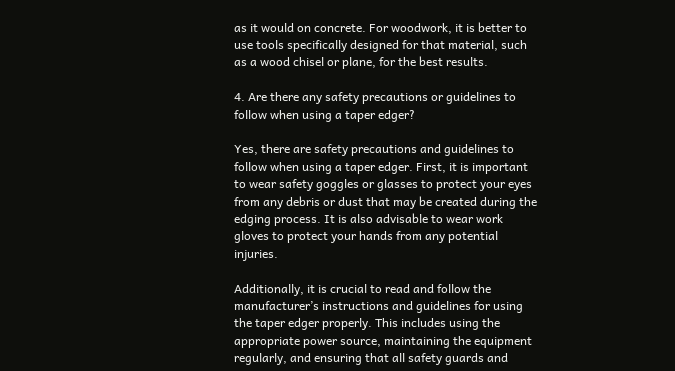as it would on concrete. For woodwork, it is better to use tools specifically designed for that material, such as a wood chisel or plane, for the best results.

4. Are there any safety precautions or guidelines to follow when using a taper edger?

Yes, there are safety precautions and guidelines to follow when using a taper edger. First, it is important to wear safety goggles or glasses to protect your eyes from any debris or dust that may be created during the edging process. It is also advisable to wear work gloves to protect your hands from any potential injuries.

Additionally, it is crucial to read and follow the manufacturer’s instructions and guidelines for using the taper edger properly. This includes using the appropriate power source, maintaining the equipment regularly, and ensuring that all safety guards and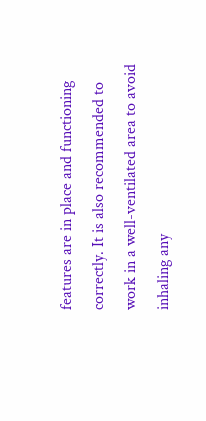features are in place and functioning correctly. It is also recommended to work in a well-ventilated area to avoid inhaling any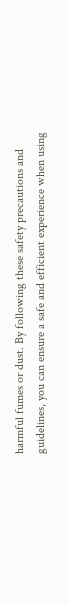harmful fumes or dust. By following these safety precautions and guidelines, you can ensure a safe and efficient experience when using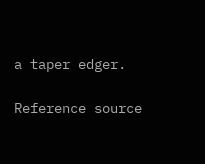a taper edger.

Reference source